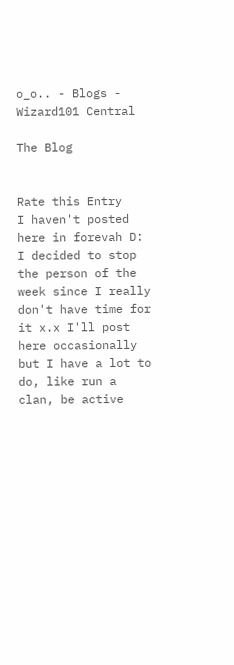o_o.. - Blogs - Wizard101 Central

The Blog


Rate this Entry
I haven't posted here in forevah D: I decided to stop the person of the week since I really don't have time for it x.x I'll post here occasionally but I have a lot to do, like run a clan, be active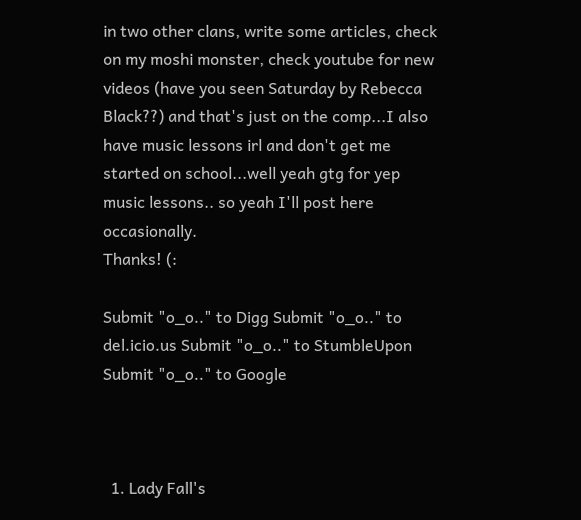in two other clans, write some articles, check on my moshi monster, check youtube for new videos (have you seen Saturday by Rebecca Black??) and that's just on the comp...I also have music lessons irl and don't get me started on school...well yeah gtg for yep music lessons.. so yeah I'll post here occasionally.
Thanks! (:

Submit "o_o.." to Digg Submit "o_o.." to del.icio.us Submit "o_o.." to StumbleUpon Submit "o_o.." to Google



  1. Lady Fall's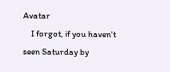Avatar
    I forgot, if you haven't seen Saturday by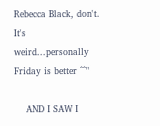Rebecca Black, don't. It's weird...personally Friday is better ^^"

    AND I SAW I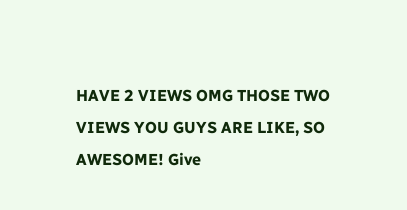HAVE 2 VIEWS OMG THOSE TWO VIEWS YOU GUYS ARE LIKE, SO AWESOME! Give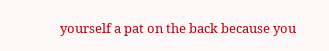yourself a pat on the back because you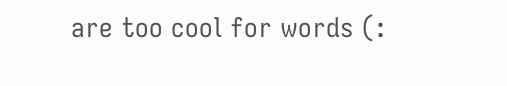are too cool for words (: